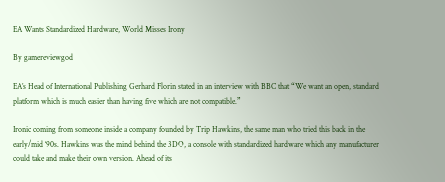EA Wants Standardized Hardware, World Misses Irony

By gamereviewgod

EA’s Head of International Publishing Gerhard Florin stated in an interview with BBC that “We want an open, standard platform which is much easier than having five which are not compatible.”

Ironic coming from someone inside a company founded by Trip Hawkins, the same man who tried this back in the early/mid ‘90s. Hawkins was the mind behind the 3DO, a console with standardized hardware which any manufacturer could take and make their own version. Ahead of its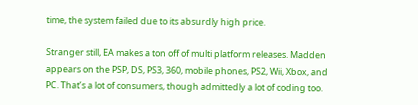time, the system failed due to its absurdly high price.

Stranger still, EA makes a ton off of multi platform releases. Madden appears on the PSP, DS, PS3, 360, mobile phones, PS2, Wii, Xbox, and PC. That’s a lot of consumers, though admittedly a lot of coding too.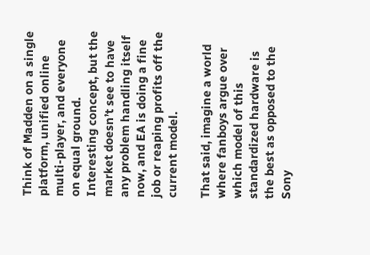Think of Madden on a single platform, unified online multi-player, and everyone on equal ground. Interesting concept, but the market doesn’t see to have any problem handling itself now, and EA is doing a fine job or reaping profits off the current model.

That said, imagine a world where fanboys argue over which model of this standardized hardware is the best as opposed to the Sony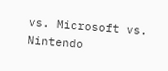vs. Microsoft vs. Nintendo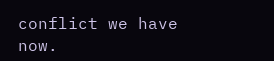conflict we have now.